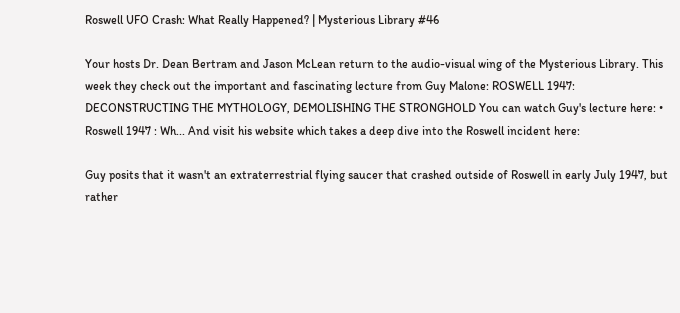Roswell UFO Crash: What Really Happened? | Mysterious Library #46

Your hosts Dr. Dean Bertram and Jason McLean return to the audio-visual wing of the Mysterious Library. This week they check out the important and fascinating lecture from Guy Malone: ROSWELL 1947: DECONSTRUCTING THE MYTHOLOGY, DEMOLISHING THE STRONGHOLD You can watch Guy's lecture here: • Roswell 1947 : Wh... And visit his website which takes a deep dive into the Roswell incident here:

Guy posits that it wasn't an extraterrestrial flying saucer that crashed outside of Roswell in early July 1947, but rather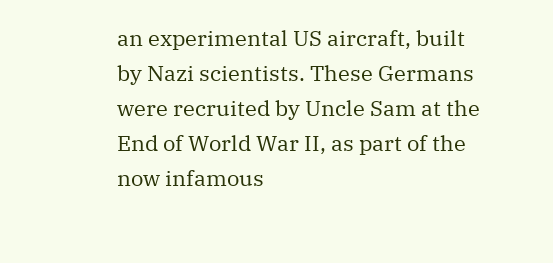an experimental US aircraft, built by Nazi scientists. These Germans were recruited by Uncle Sam at the End of World War II, as part of the now infamous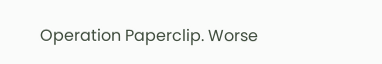Operation Paperclip. Worse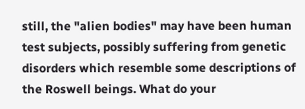still, the "alien bodies" may have been human test subjects, possibly suffering from genetic disorders which resemble some descriptions of the Roswell beings. What do your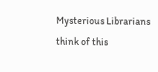Mysterious Librarians think of this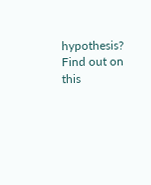hypothesis? Find out on this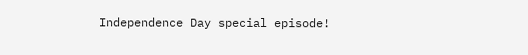Independence Day special episode!